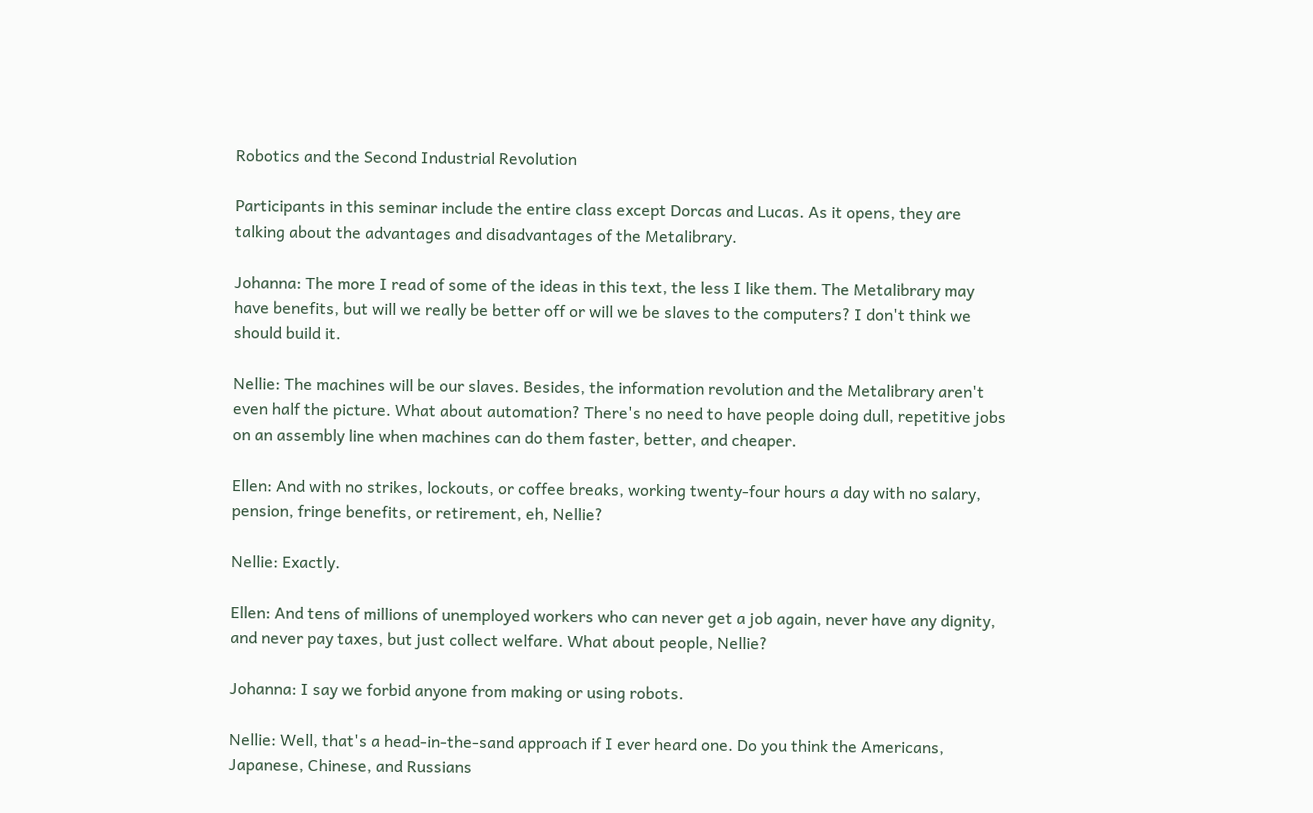Robotics and the Second Industrial Revolution

Participants in this seminar include the entire class except Dorcas and Lucas. As it opens, they are talking about the advantages and disadvantages of the Metalibrary.

Johanna: The more I read of some of the ideas in this text, the less I like them. The Metalibrary may have benefits, but will we really be better off or will we be slaves to the computers? I don't think we should build it.

Nellie: The machines will be our slaves. Besides, the information revolution and the Metalibrary aren't even half the picture. What about automation? There's no need to have people doing dull, repetitive jobs on an assembly line when machines can do them faster, better, and cheaper.

Ellen: And with no strikes, lockouts, or coffee breaks, working twenty-four hours a day with no salary, pension, fringe benefits, or retirement, eh, Nellie?

Nellie: Exactly.

Ellen: And tens of millions of unemployed workers who can never get a job again, never have any dignity, and never pay taxes, but just collect welfare. What about people, Nellie?

Johanna: I say we forbid anyone from making or using robots.

Nellie: Well, that's a head-in-the-sand approach if I ever heard one. Do you think the Americans, Japanese, Chinese, and Russians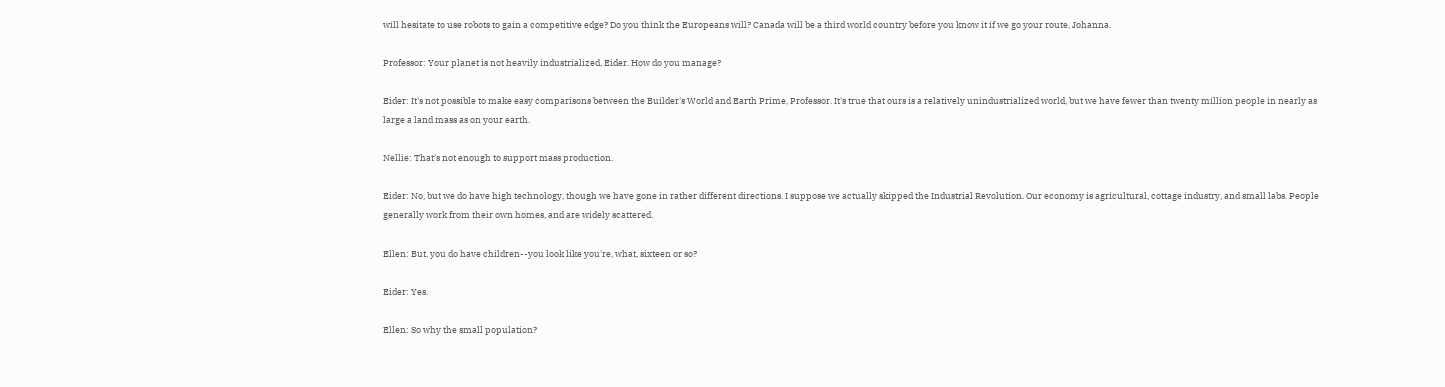will hesitate to use robots to gain a competitive edge? Do you think the Europeans will? Canada will be a third world country before you know it if we go your route, Johanna.

Professor: Your planet is not heavily industrialized, Eider. How do you manage?

Eider: It's not possible to make easy comparisons between the Builder's World and Earth Prime, Professor. It's true that ours is a relatively unindustrialized world, but we have fewer than twenty million people in nearly as large a land mass as on your earth.

Nellie: That's not enough to support mass production.

Eider: No, but we do have high technology, though we have gone in rather different directions. I suppose we actually skipped the Industrial Revolution. Our economy is agricultural, cottage industry, and small labs. People generally work from their own homes, and are widely scattered.

Ellen: But, you do have children--you look like you're, what, sixteen or so?

Eider: Yes.

Ellen: So why the small population?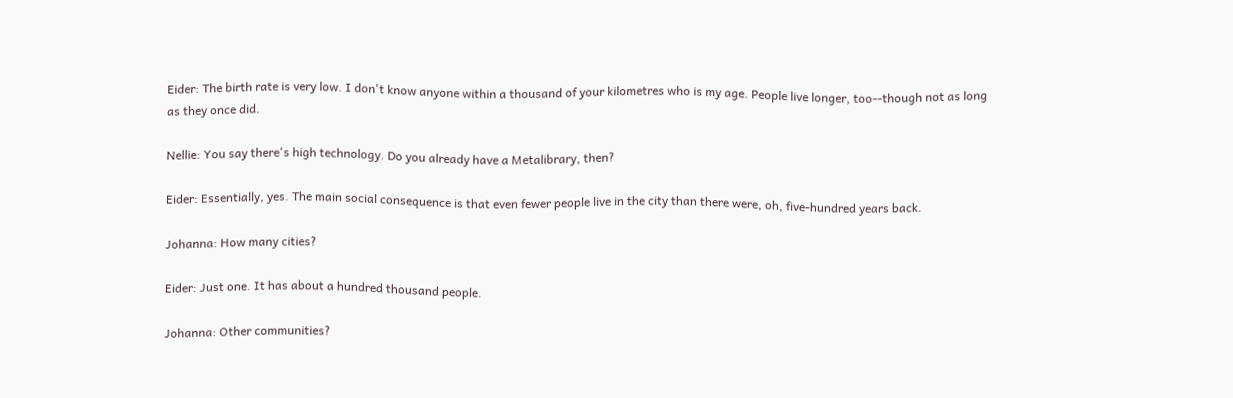Eider: The birth rate is very low. I don't know anyone within a thousand of your kilometres who is my age. People live longer, too--though not as long as they once did.

Nellie: You say there's high technology. Do you already have a Metalibrary, then?

Eider: Essentially, yes. The main social consequence is that even fewer people live in the city than there were, oh, five-hundred years back.

Johanna: How many cities?

Eider: Just one. It has about a hundred thousand people.

Johanna: Other communities?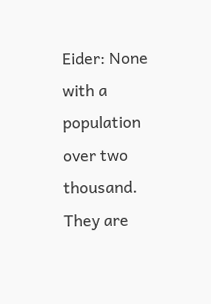Eider: None with a population over two thousand. They are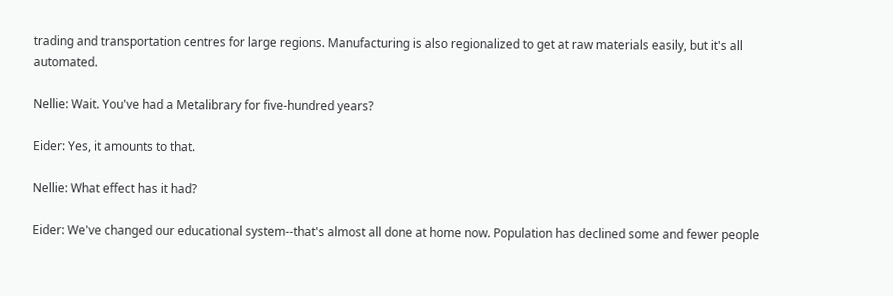trading and transportation centres for large regions. Manufacturing is also regionalized to get at raw materials easily, but it's all automated.

Nellie: Wait. You've had a Metalibrary for five-hundred years?

Eider: Yes, it amounts to that.

Nellie: What effect has it had?

Eider: We've changed our educational system--that's almost all done at home now. Population has declined some and fewer people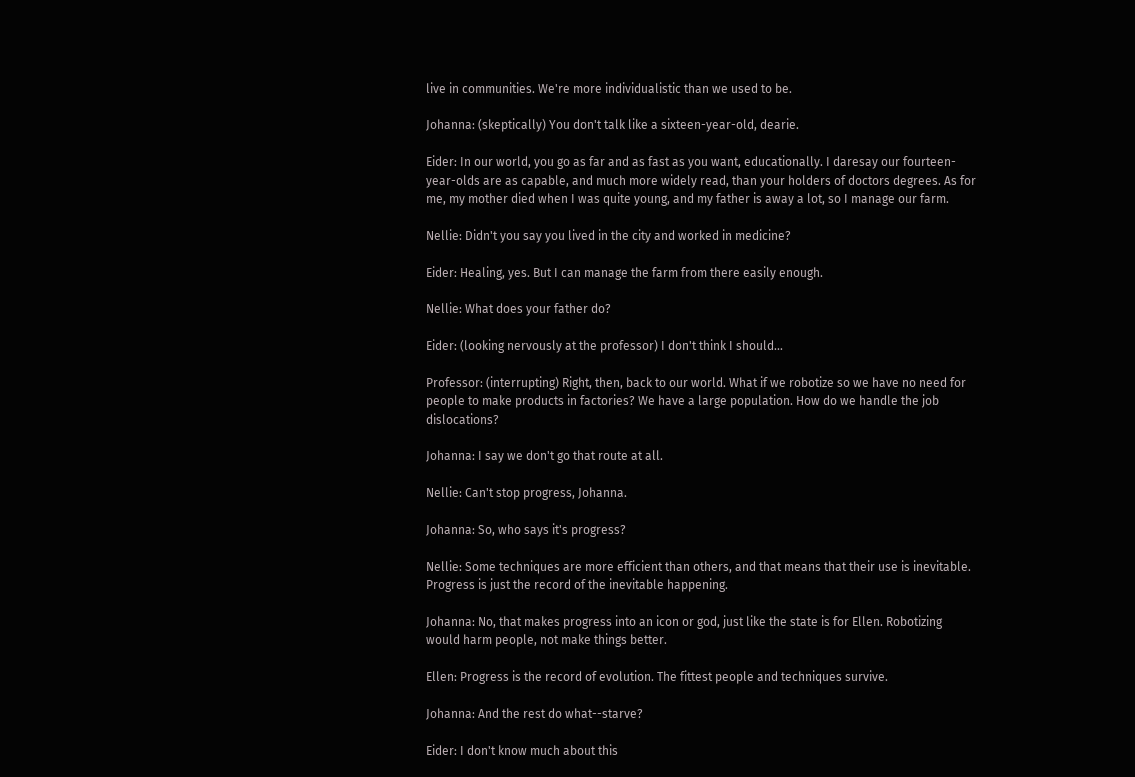live in communities. We're more individualistic than we used to be.

Johanna: (skeptically) You don't talk like a sixteen-year-old, dearie.

Eider: In our world, you go as far and as fast as you want, educationally. I daresay our fourteen-year-olds are as capable, and much more widely read, than your holders of doctors degrees. As for me, my mother died when I was quite young, and my father is away a lot, so I manage our farm.

Nellie: Didn't you say you lived in the city and worked in medicine?

Eider: Healing, yes. But I can manage the farm from there easily enough.

Nellie: What does your father do?

Eider: (looking nervously at the professor) I don't think I should...

Professor: (interrupting) Right, then, back to our world. What if we robotize so we have no need for people to make products in factories? We have a large population. How do we handle the job dislocations?

Johanna: I say we don't go that route at all.

Nellie: Can't stop progress, Johanna.

Johanna: So, who says it's progress?

Nellie: Some techniques are more efficient than others, and that means that their use is inevitable. Progress is just the record of the inevitable happening.

Johanna: No, that makes progress into an icon or god, just like the state is for Ellen. Robotizing would harm people, not make things better.

Ellen: Progress is the record of evolution. The fittest people and techniques survive.

Johanna: And the rest do what--starve?

Eider: I don't know much about this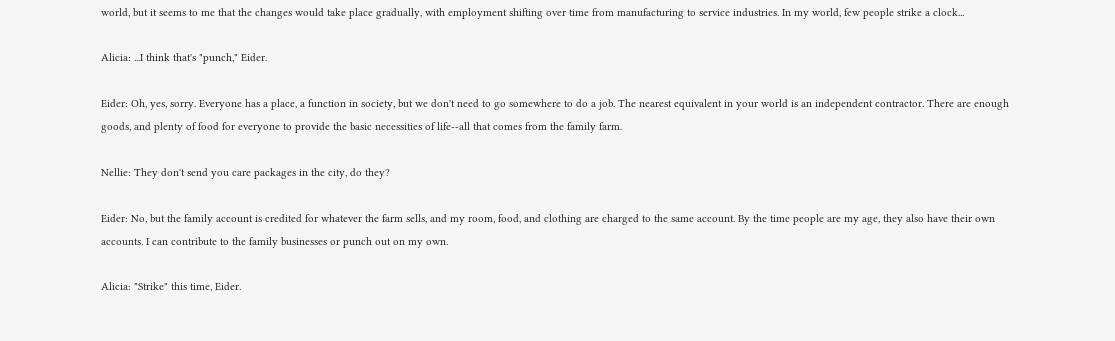world, but it seems to me that the changes would take place gradually, with employment shifting over time from manufacturing to service industries. In my world, few people strike a clock...

Alicia: ...I think that's "punch," Eider.

Eider: Oh, yes, sorry. Everyone has a place, a function in society, but we don't need to go somewhere to do a job. The nearest equivalent in your world is an independent contractor. There are enough goods, and plenty of food for everyone to provide the basic necessities of life--all that comes from the family farm.

Nellie: They don't send you care packages in the city, do they?

Eider: No, but the family account is credited for whatever the farm sells, and my room, food, and clothing are charged to the same account. By the time people are my age, they also have their own accounts. I can contribute to the family businesses or punch out on my own.

Alicia: "Strike" this time, Eider.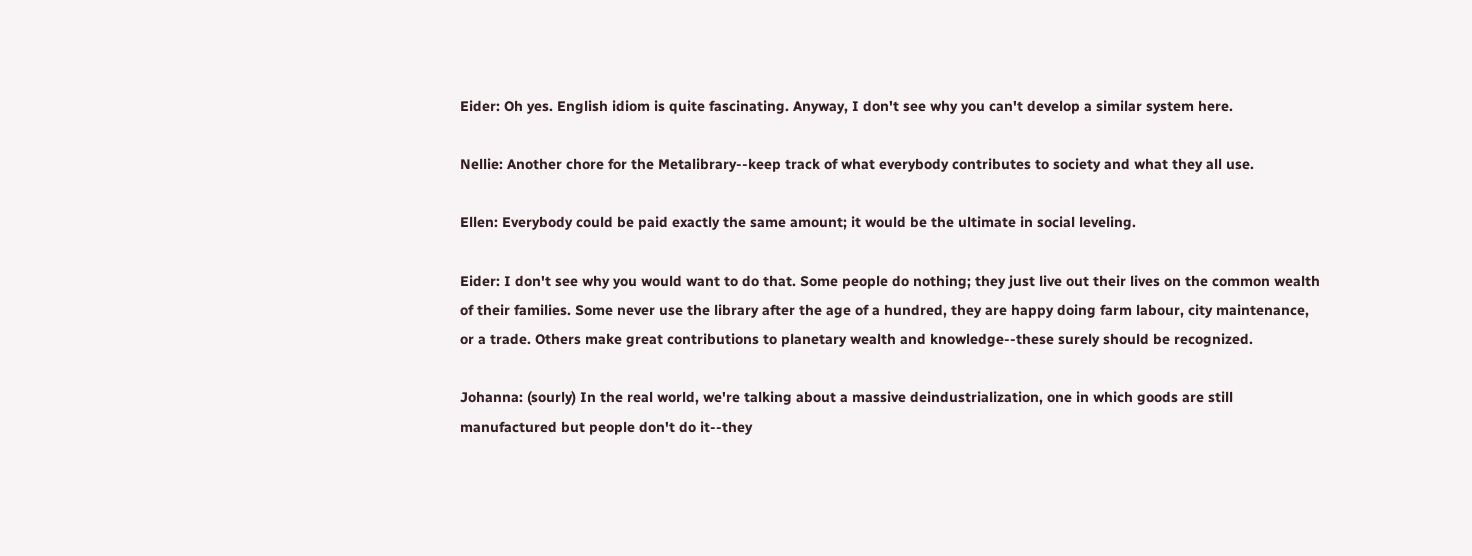Eider: Oh yes. English idiom is quite fascinating. Anyway, I don't see why you can't develop a similar system here.

Nellie: Another chore for the Metalibrary--keep track of what everybody contributes to society and what they all use.

Ellen: Everybody could be paid exactly the same amount; it would be the ultimate in social leveling.

Eider: I don't see why you would want to do that. Some people do nothing; they just live out their lives on the common wealth of their families. Some never use the library after the age of a hundred, they are happy doing farm labour, city maintenance, or a trade. Others make great contributions to planetary wealth and knowledge--these surely should be recognized.

Johanna: (sourly) In the real world, we're talking about a massive deindustrialization, one in which goods are still manufactured but people don't do it--they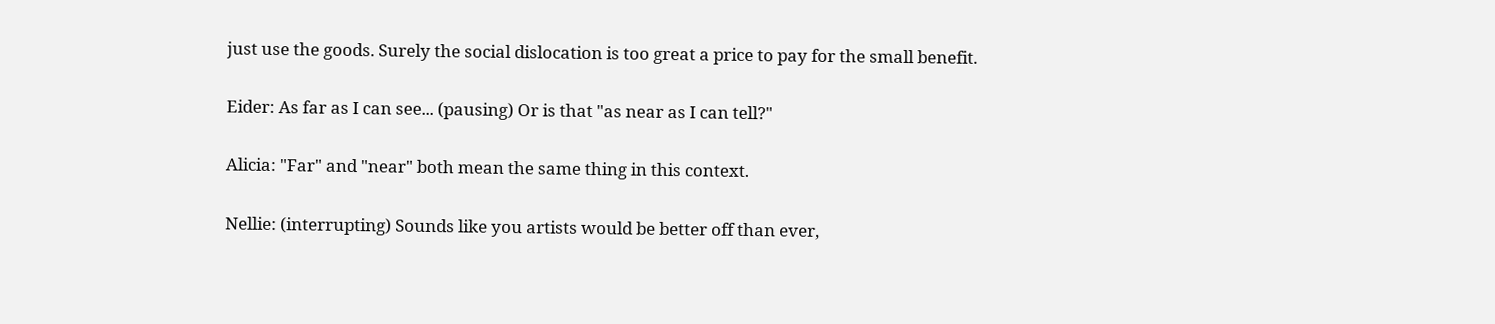just use the goods. Surely the social dislocation is too great a price to pay for the small benefit.

Eider: As far as I can see... (pausing) Or is that "as near as I can tell?"

Alicia: "Far" and "near" both mean the same thing in this context.

Nellie: (interrupting) Sounds like you artists would be better off than ever,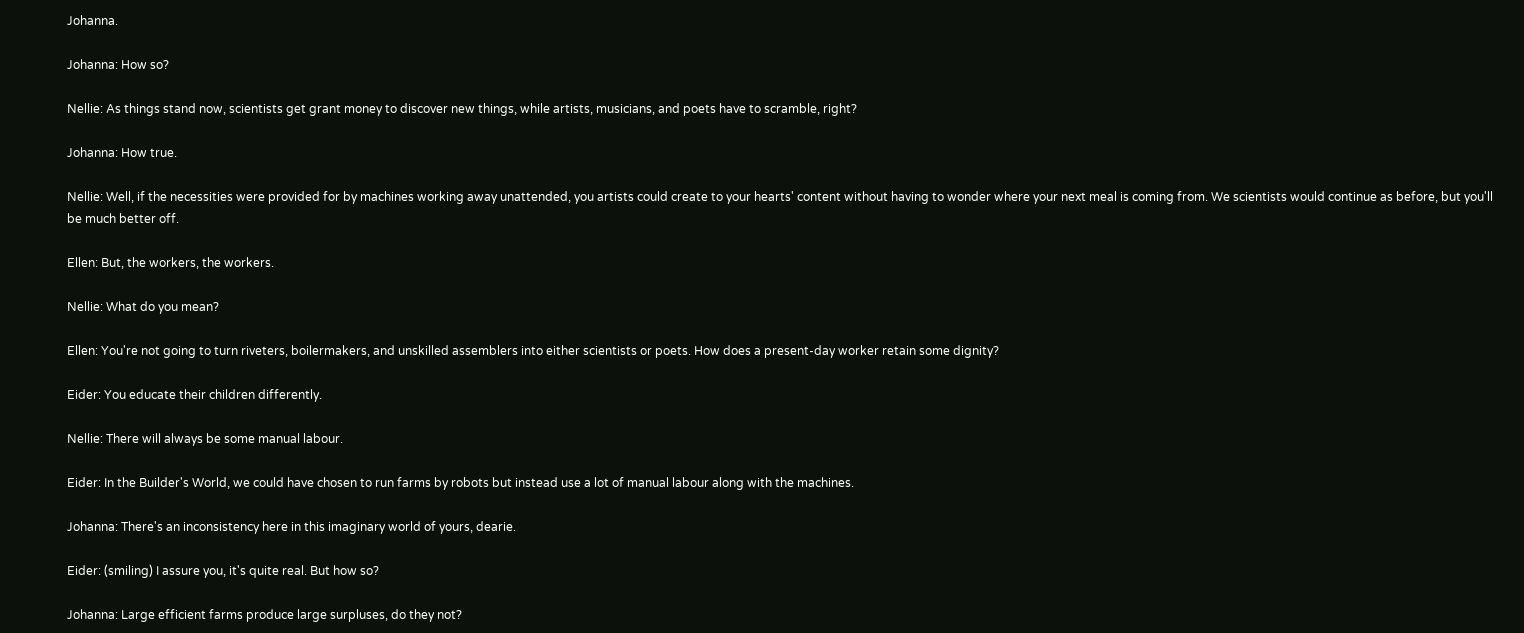Johanna.

Johanna: How so?

Nellie: As things stand now, scientists get grant money to discover new things, while artists, musicians, and poets have to scramble, right?

Johanna: How true.

Nellie: Well, if the necessities were provided for by machines working away unattended, you artists could create to your hearts' content without having to wonder where your next meal is coming from. We scientists would continue as before, but you'll be much better off.

Ellen: But, the workers, the workers.

Nellie: What do you mean?

Ellen: You're not going to turn riveters, boilermakers, and unskilled assemblers into either scientists or poets. How does a present-day worker retain some dignity?

Eider: You educate their children differently.

Nellie: There will always be some manual labour.

Eider: In the Builder's World, we could have chosen to run farms by robots but instead use a lot of manual labour along with the machines.

Johanna: There's an inconsistency here in this imaginary world of yours, dearie.

Eider: (smiling) I assure you, it's quite real. But how so?

Johanna: Large efficient farms produce large surpluses, do they not?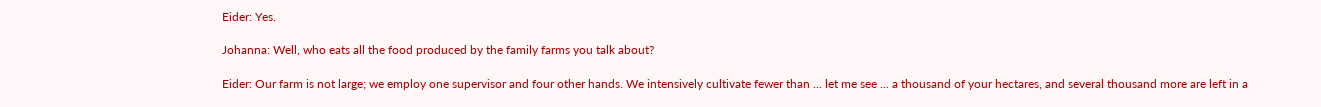Eider: Yes.

Johanna: Well, who eats all the food produced by the family farms you talk about?

Eider: Our farm is not large; we employ one supervisor and four other hands. We intensively cultivate fewer than ... let me see ... a thousand of your hectares, and several thousand more are left in a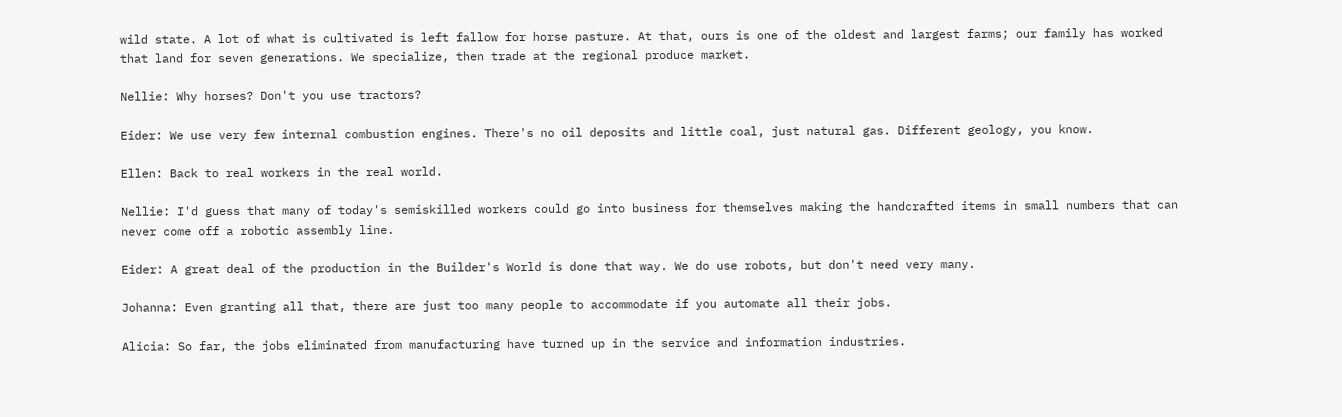wild state. A lot of what is cultivated is left fallow for horse pasture. At that, ours is one of the oldest and largest farms; our family has worked that land for seven generations. We specialize, then trade at the regional produce market.

Nellie: Why horses? Don't you use tractors?

Eider: We use very few internal combustion engines. There's no oil deposits and little coal, just natural gas. Different geology, you know.

Ellen: Back to real workers in the real world.

Nellie: I'd guess that many of today's semiskilled workers could go into business for themselves making the handcrafted items in small numbers that can never come off a robotic assembly line.

Eider: A great deal of the production in the Builder's World is done that way. We do use robots, but don't need very many.

Johanna: Even granting all that, there are just too many people to accommodate if you automate all their jobs.

Alicia: So far, the jobs eliminated from manufacturing have turned up in the service and information industries.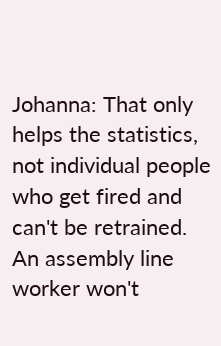Johanna: That only helps the statistics, not individual people who get fired and can't be retrained. An assembly line worker won't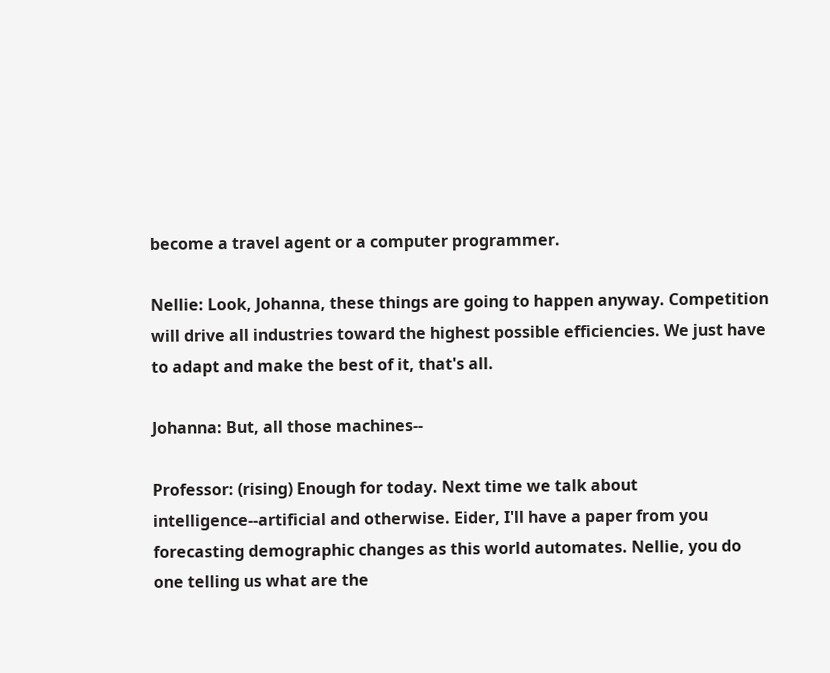become a travel agent or a computer programmer.

Nellie: Look, Johanna, these things are going to happen anyway. Competition will drive all industries toward the highest possible efficiencies. We just have to adapt and make the best of it, that's all.

Johanna: But, all those machines--

Professor: (rising) Enough for today. Next time we talk about intelligence--artificial and otherwise. Eider, I'll have a paper from you forecasting demographic changes as this world automates. Nellie, you do one telling us what are the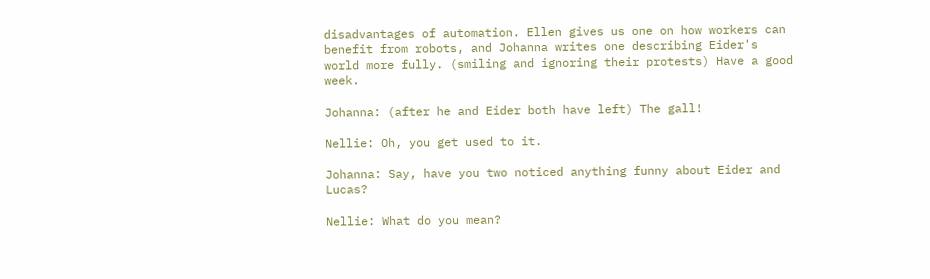disadvantages of automation. Ellen gives us one on how workers can benefit from robots, and Johanna writes one describing Eider's world more fully. (smiling and ignoring their protests) Have a good week.

Johanna: (after he and Eider both have left) The gall!

Nellie: Oh, you get used to it.

Johanna: Say, have you two noticed anything funny about Eider and Lucas?

Nellie: What do you mean?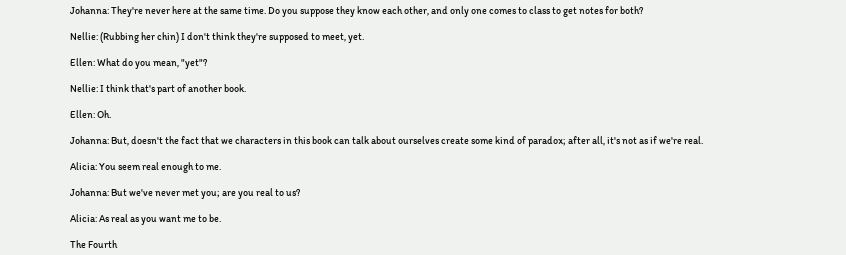Johanna: They're never here at the same time. Do you suppose they know each other, and only one comes to class to get notes for both?

Nellie: (Rubbing her chin) I don't think they're supposed to meet, yet.

Ellen: What do you mean, "yet"?

Nellie: I think that's part of another book.

Ellen: Oh.

Johanna: But, doesn't the fact that we characters in this book can talk about ourselves create some kind of paradox; after all, it's not as if we're real.

Alicia: You seem real enough to me.

Johanna: But we've never met you; are you real to us?

Alicia: As real as you want me to be.

The Fourth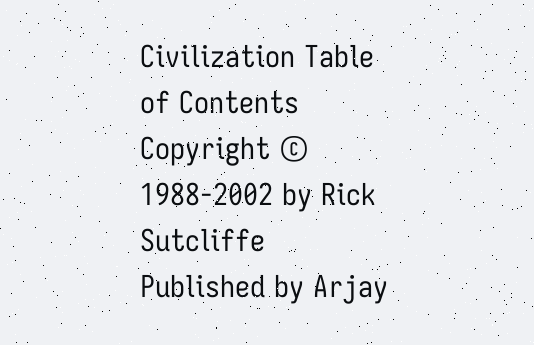Civilization Table of Contents
Copyright © 1988-2002 by Rick Sutcliffe
Published by Arjay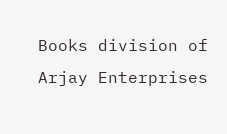Books division of Arjay Enterprises